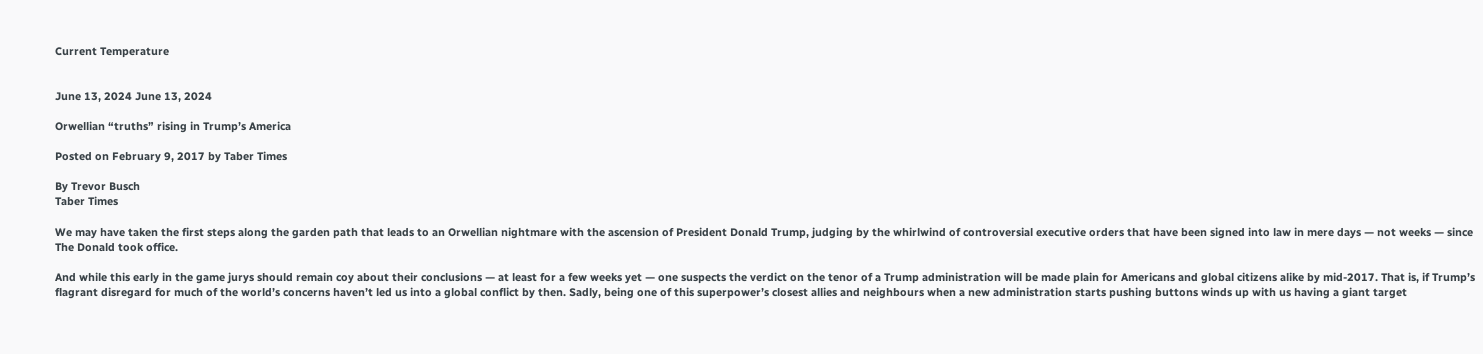Current Temperature


June 13, 2024 June 13, 2024

Orwellian “truths” rising in Trump’s America

Posted on February 9, 2017 by Taber Times

By Trevor Busch
Taber Times

We may have taken the first steps along the garden path that leads to an Orwellian nightmare with the ascension of President Donald Trump, judging by the whirlwind of controversial executive orders that have been signed into law in mere days — not weeks — since The Donald took office.

And while this early in the game jurys should remain coy about their conclusions — at least for a few weeks yet — one suspects the verdict on the tenor of a Trump administration will be made plain for Americans and global citizens alike by mid-2017. That is, if Trump’s flagrant disregard for much of the world’s concerns haven’t led us into a global conflict by then. Sadly, being one of this superpower’s closest allies and neighbours when a new administration starts pushing buttons winds up with us having a giant target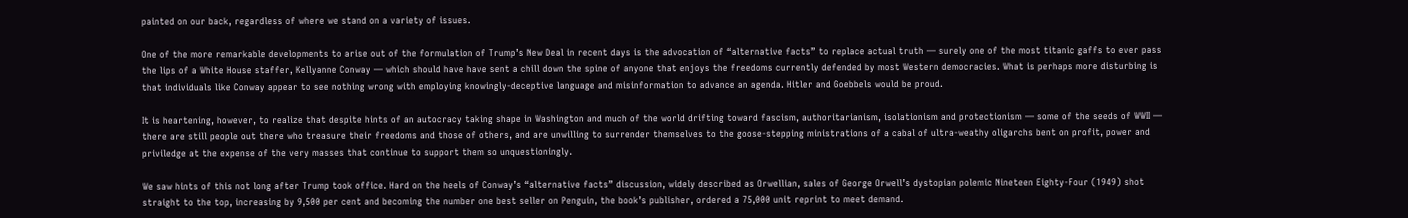painted on our back, regardless of where we stand on a variety of issues.

One of the more remarkable developments to arise out of the formulation of Trump’s New Deal in recent days is the advocation of “alternative facts” to replace actual truth — surely one of the most titanic gaffs to ever pass the lips of a White House staffer, Kellyanne Conway — which should have have sent a chill down the spine of anyone that enjoys the freedoms currently defended by most Western democracies. What is perhaps more disturbing is that individuals like Conway appear to see nothing wrong with employing knowingly-deceptive language and misinformation to advance an agenda. Hitler and Goebbels would be proud.

It is heartening, however, to realize that despite hints of an autocracy taking shape in Washington and much of the world drifting toward fascism, authoritarianism, isolationism and protectionism — some of the seeds of WWII — there are still people out there who treasure their freedoms and those of others, and are unwilling to surrender themselves to the goose-stepping ministrations of a cabal of ultra-weathy oligarchs bent on profit, power and priviledge at the expense of the very masses that continue to support them so unquestioningly.

We saw hints of this not long after Trump took office. Hard on the heels of Conway’s “alternative facts” discussion, widely described as Orwellian, sales of George Orwell’s dystopian polemic Nineteen Eighty-Four (1949) shot straight to the top, increasing by 9,500 per cent and becoming the number one best seller on Penguin, the book’s publisher, ordered a 75,000 unit reprint to meet demand.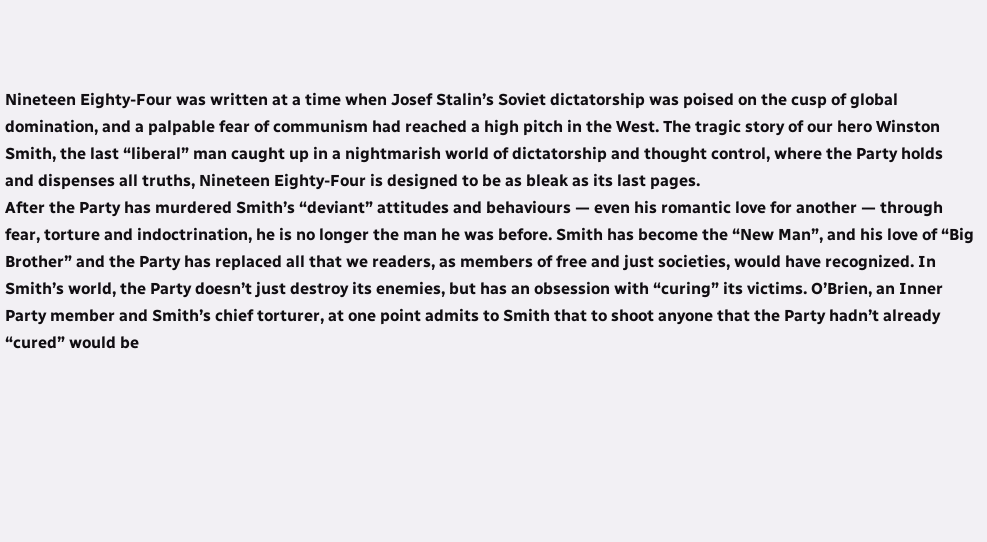Nineteen Eighty-Four was written at a time when Josef Stalin’s Soviet dictatorship was poised on the cusp of global domination, and a palpable fear of communism had reached a high pitch in the West. The tragic story of our hero Winston Smith, the last “liberal” man caught up in a nightmarish world of dictatorship and thought control, where the Party holds and dispenses all truths, Nineteen Eighty-Four is designed to be as bleak as its last pages.
After the Party has murdered Smith’s “deviant” attitudes and behaviours — even his romantic love for another — through fear, torture and indoctrination, he is no longer the man he was before. Smith has become the “New Man”, and his love of “Big Brother” and the Party has replaced all that we readers, as members of free and just societies, would have recognized. In Smith’s world, the Party doesn’t just destroy its enemies, but has an obsession with “curing” its victims. O’Brien, an Inner Party member and Smith’s chief torturer, at one point admits to Smith that to shoot anyone that the Party hadn’t already “cured” would be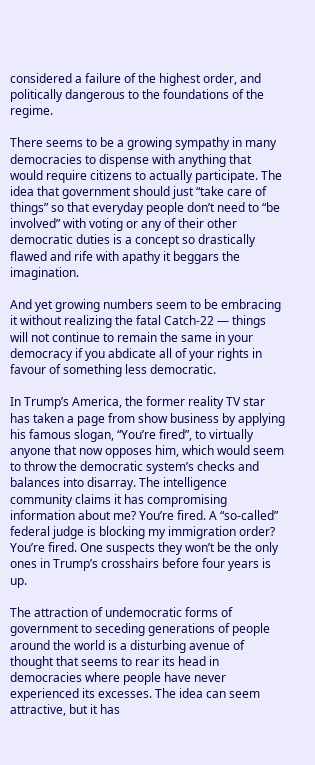considered a failure of the highest order, and politically dangerous to the foundations of the regime.

There seems to be a growing sympathy in many democracies to dispense with anything that would require citizens to actually participate. The idea that government should just “take care of things” so that everyday people don’t need to “be involved” with voting or any of their other democratic duties is a concept so drastically flawed and rife with apathy it beggars the imagination.

And yet growing numbers seem to be embracing it without realizing the fatal Catch-22 — things will not continue to remain the same in your democracy if you abdicate all of your rights in favour of something less democratic.

In Trump’s America, the former reality TV star has taken a page from show business by applying his famous slogan, “You’re fired”, to virtually anyone that now opposes him, which would seem to throw the democratic system’s checks and balances into disarray. The intelligence community claims it has compromising information about me? You’re fired. A “so-called” federal judge is blocking my immigration order? You’re fired. One suspects they won’t be the only ones in Trump’s crosshairs before four years is up.

The attraction of undemocratic forms of government to seceding generations of people around the world is a disturbing avenue of thought that seems to rear its head in democracies where people have never experienced its excesses. The idea can seem attractive, but it has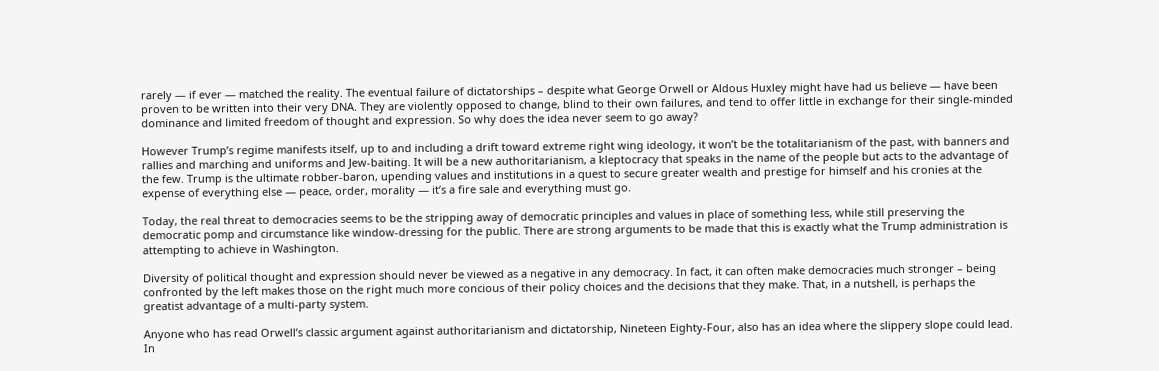rarely — if ever — matched the reality. The eventual failure of dictatorships – despite what George Orwell or Aldous Huxley might have had us believe — have been proven to be written into their very DNA. They are violently opposed to change, blind to their own failures, and tend to offer little in exchange for their single-minded dominance and limited freedom of thought and expression. So why does the idea never seem to go away?

However Trump’s regime manifests itself, up to and including a drift toward extreme right wing ideology, it won’t be the totalitarianism of the past, with banners and rallies and marching and uniforms and Jew-baiting. It will be a new authoritarianism, a kleptocracy that speaks in the name of the people but acts to the advantage of the few. Trump is the ultimate robber-baron, upending values and institutions in a quest to secure greater wealth and prestige for himself and his cronies at the expense of everything else — peace, order, morality — it’s a fire sale and everything must go.

Today, the real threat to democracies seems to be the stripping away of democratic principles and values in place of something less, while still preserving the democratic pomp and circumstance like window-dressing for the public. There are strong arguments to be made that this is exactly what the Trump administration is attempting to achieve in Washington.

Diversity of political thought and expression should never be viewed as a negative in any democracy. In fact, it can often make democracies much stronger – being confronted by the left makes those on the right much more concious of their policy choices and the decisions that they make. That, in a nutshell, is perhaps the greatist advantage of a multi-party system.

Anyone who has read Orwell’s classic argument against authoritarianism and dictatorship, Nineteen Eighty-Four, also has an idea where the slippery slope could lead. In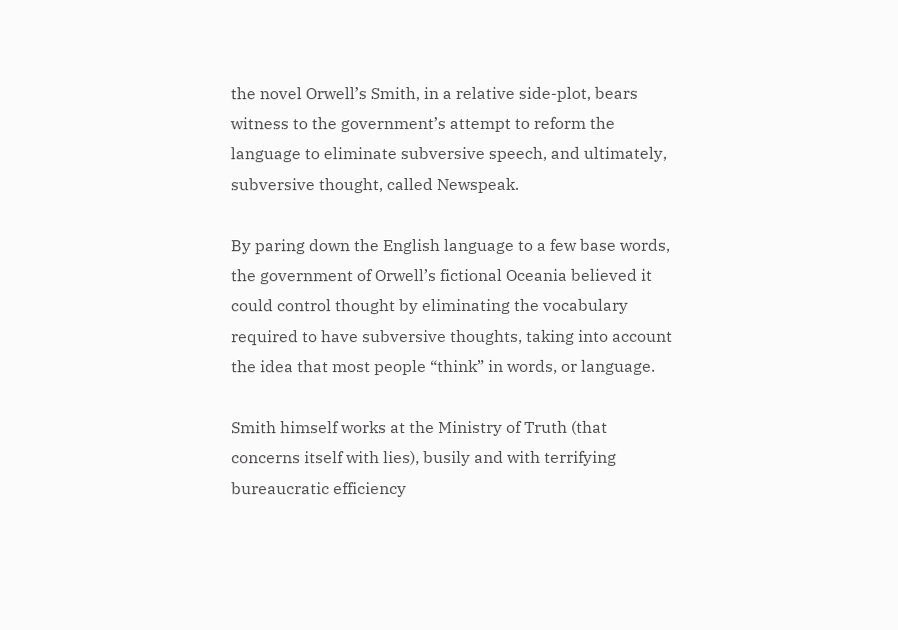the novel Orwell’s Smith, in a relative side-plot, bears witness to the government’s attempt to reform the language to eliminate subversive speech, and ultimately, subversive thought, called Newspeak.

By paring down the English language to a few base words, the government of Orwell’s fictional Oceania believed it could control thought by eliminating the vocabulary required to have subversive thoughts, taking into account the idea that most people “think” in words, or language.

Smith himself works at the Ministry of Truth (that concerns itself with lies), busily and with terrifying bureaucratic efficiency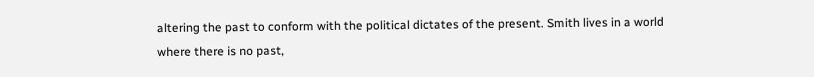altering the past to conform with the political dictates of the present. Smith lives in a world where there is no past,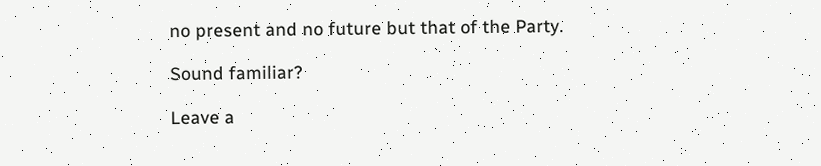no present and no future but that of the Party.

Sound familiar?

Leave a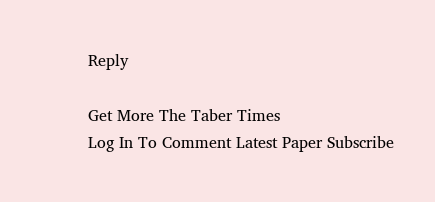Reply

Get More The Taber Times
Log In To Comment Latest Paper Subscribe